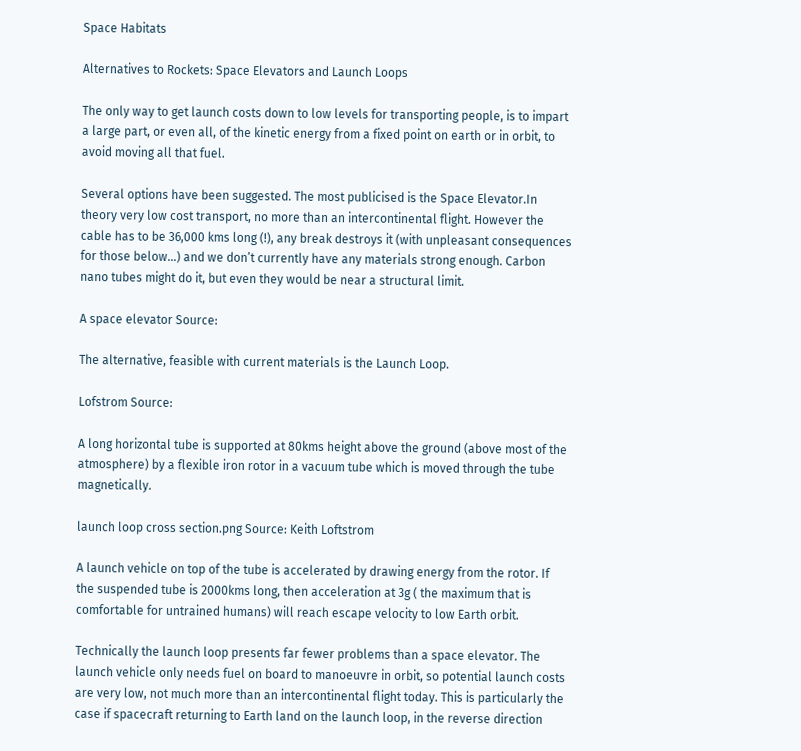Space Habitats

Alternatives to Rockets: Space Elevators and Launch Loops

The only way to get launch costs down to low levels for transporting people, is to impart a large part, or even all, of the kinetic energy from a fixed point on earth or in orbit, to avoid moving all that fuel.

Several options have been suggested. The most publicised is the Space Elevator.In theory very low cost transport, no more than an intercontinental flight. However the cable has to be 36,000 kms long (!), any break destroys it (with unpleasant consequences for those below…) and we don’t currently have any materials strong enough. Carbon nano tubes might do it, but even they would be near a structural limit.

A space elevator Source:

The alternative, feasible with current materials is the Launch Loop.

Lofstrom Source:

A long horizontal tube is supported at 80kms height above the ground (above most of the atmosphere) by a flexible iron rotor in a vacuum tube which is moved through the tube magnetically.

launch loop cross section.png Source: Keith Loftstrom

A launch vehicle on top of the tube is accelerated by drawing energy from the rotor. If the suspended tube is 2000kms long, then acceleration at 3g ( the maximum that is comfortable for untrained humans) will reach escape velocity to low Earth orbit.

Technically the launch loop presents far fewer problems than a space elevator. The launch vehicle only needs fuel on board to manoeuvre in orbit, so potential launch costs are very low, not much more than an intercontinental flight today. This is particularly the case if spacecraft returning to Earth land on the launch loop, in the reverse direction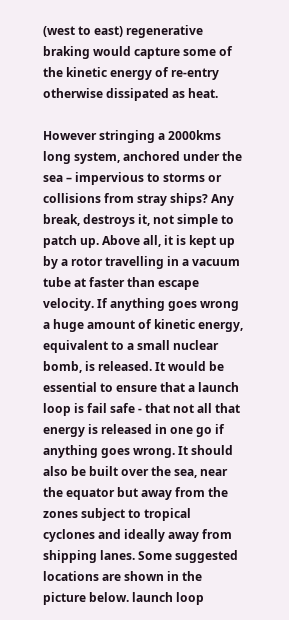(west to east) regenerative braking would capture some of the kinetic energy of re-entry otherwise dissipated as heat.

However stringing a 2000kms long system, anchored under the sea – impervious to storms or collisions from stray ships? Any break, destroys it, not simple to patch up. Above all, it is kept up by a rotor travelling in a vacuum tube at faster than escape velocity. If anything goes wrong a huge amount of kinetic energy, equivalent to a small nuclear bomb, is released. It would be essential to ensure that a launch loop is fail safe - that not all that energy is released in one go if anything goes wrong. It should also be built over the sea, near the equator but away from the zones subject to tropical cyclones and ideally away from shipping lanes. Some suggested locations are shown in the picture below. launch loop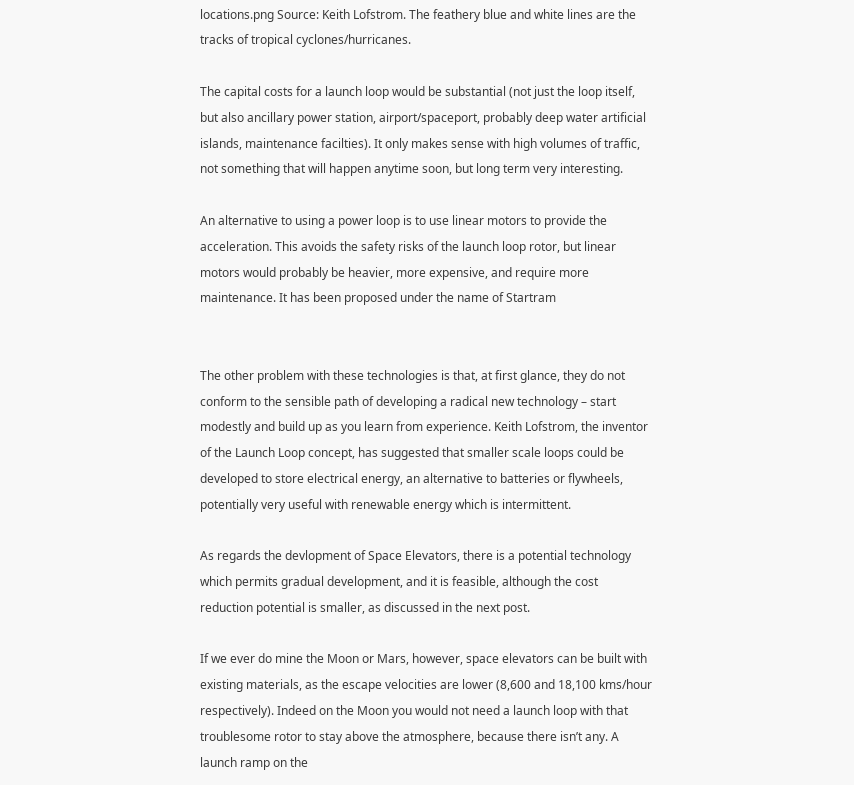locations.png Source: Keith Lofstrom. The feathery blue and white lines are the tracks of tropical cyclones/hurricanes.

The capital costs for a launch loop would be substantial (not just the loop itself, but also ancillary power station, airport/spaceport, probably deep water artificial islands, maintenance facilties). It only makes sense with high volumes of traffic, not something that will happen anytime soon, but long term very interesting.

An alternative to using a power loop is to use linear motors to provide the acceleration. This avoids the safety risks of the launch loop rotor, but linear motors would probably be heavier, more expensive, and require more maintenance. It has been proposed under the name of Startram


The other problem with these technologies is that, at first glance, they do not conform to the sensible path of developing a radical new technology – start modestly and build up as you learn from experience. Keith Lofstrom, the inventor of the Launch Loop concept, has suggested that smaller scale loops could be developed to store electrical energy, an alternative to batteries or flywheels, potentially very useful with renewable energy which is intermittent.

As regards the devlopment of Space Elevators, there is a potential technology which permits gradual development, and it is feasible, although the cost reduction potential is smaller, as discussed in the next post.

If we ever do mine the Moon or Mars, however, space elevators can be built with existing materials, as the escape velocities are lower (8,600 and 18,100 kms/hour respectively). Indeed on the Moon you would not need a launch loop with that troublesome rotor to stay above the atmosphere, because there isn’t any. A launch ramp on the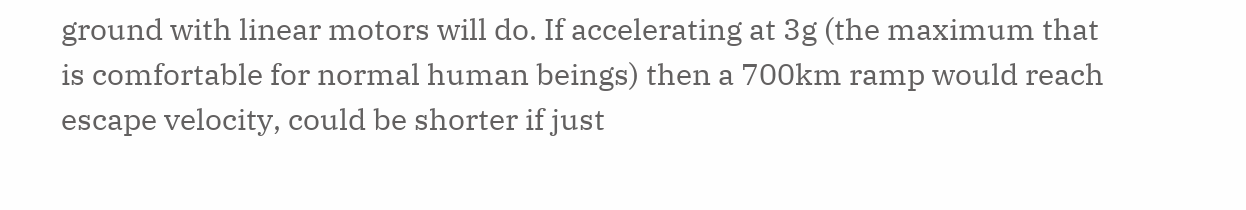ground with linear motors will do. If accelerating at 3g (the maximum that is comfortable for normal human beings) then a 700km ramp would reach escape velocity, could be shorter if just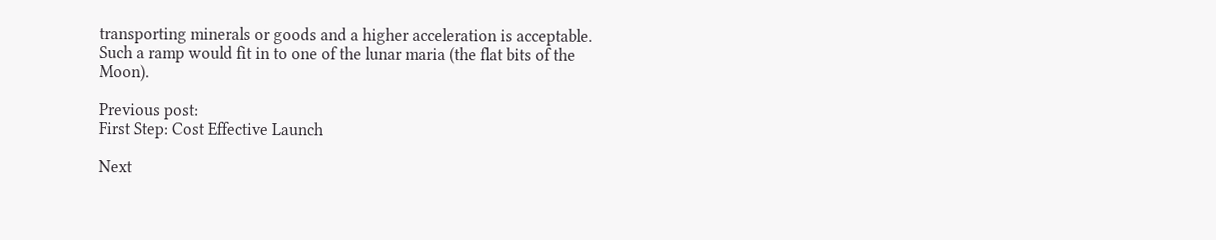transporting minerals or goods and a higher acceleration is acceptable. Such a ramp would fit in to one of the lunar maria (the flat bits of the Moon).

Previous post:
First Step: Cost Effective Launch

Next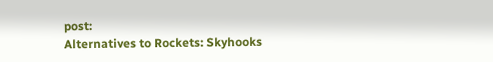post:
Alternatives to Rockets: Skyhooks